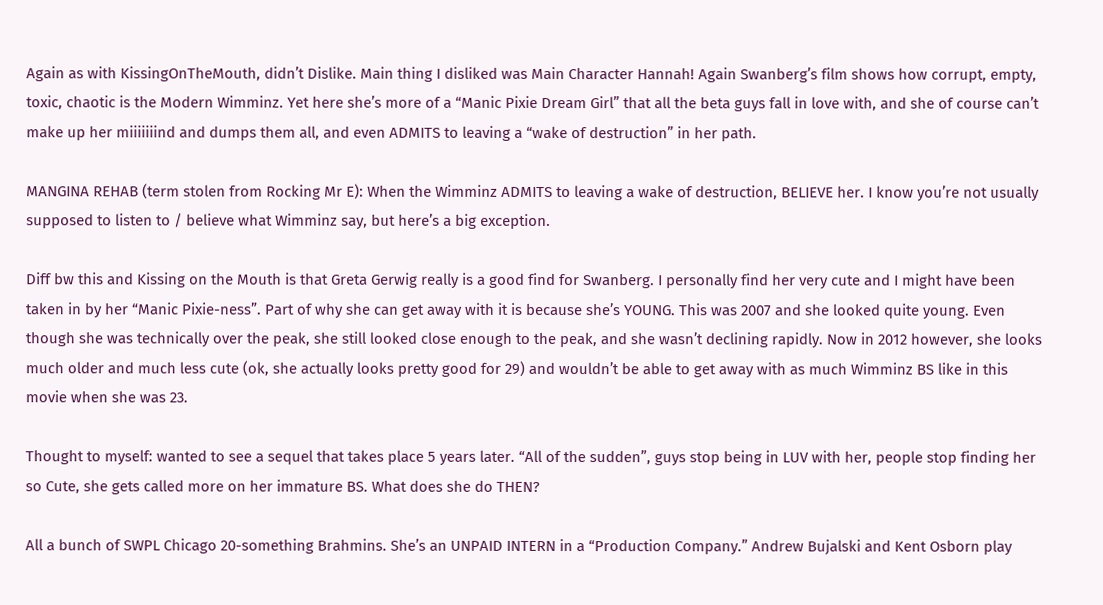Again as with KissingOnTheMouth, didn’t Dislike. Main thing I disliked was Main Character Hannah! Again Swanberg’s film shows how corrupt, empty, toxic, chaotic is the Modern Wimminz. Yet here she’s more of a “Manic Pixie Dream Girl” that all the beta guys fall in love with, and she of course can’t make up her miiiiiiind and dumps them all, and even ADMITS to leaving a “wake of destruction” in her path.

MANGINA REHAB (term stolen from Rocking Mr E): When the Wimminz ADMITS to leaving a wake of destruction, BELIEVE her. I know you’re not usually supposed to listen to / believe what Wimminz say, but here’s a big exception.

Diff bw this and Kissing on the Mouth is that Greta Gerwig really is a good find for Swanberg. I personally find her very cute and I might have been taken in by her “Manic Pixie-ness”. Part of why she can get away with it is because she’s YOUNG. This was 2007 and she looked quite young. Even though she was technically over the peak, she still looked close enough to the peak, and she wasn’t declining rapidly. Now in 2012 however, she looks much older and much less cute (ok, she actually looks pretty good for 29) and wouldn’t be able to get away with as much Wimminz BS like in this movie when she was 23.

Thought to myself: wanted to see a sequel that takes place 5 years later. “All of the sudden”, guys stop being in LUV with her, people stop finding her so Cute, she gets called more on her immature BS. What does she do THEN?

All a bunch of SWPL Chicago 20-something Brahmins. She’s an UNPAID INTERN in a “Production Company.” Andrew Bujalski and Kent Osborn play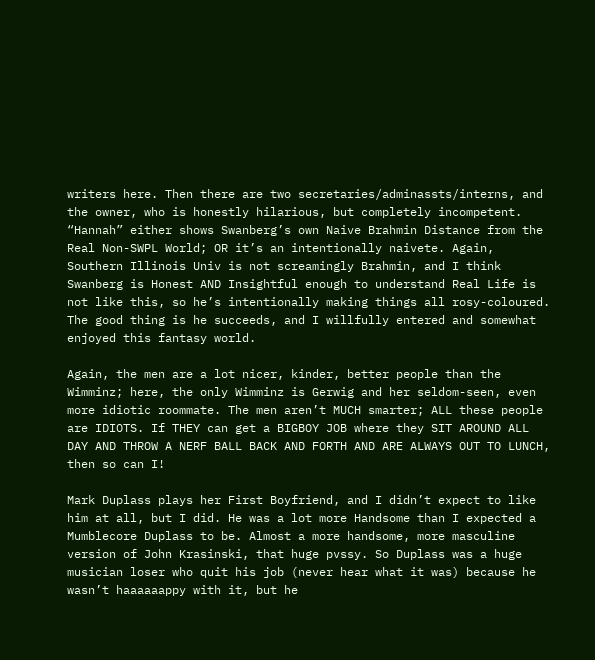writers here. Then there are two secretaries/adminassts/interns, and the owner, who is honestly hilarious, but completely incompetent. “Hannah” either shows Swanberg’s own Naive Brahmin Distance from the Real Non-SWPL World; OR it’s an intentionally naivete. Again, Southern Illinois Univ is not screamingly Brahmin, and I think Swanberg is Honest AND Insightful enough to understand Real Life is not like this, so he’s intentionally making things all rosy-coloured. The good thing is he succeeds, and I willfully entered and somewhat enjoyed this fantasy world.

Again, the men are a lot nicer, kinder, better people than the Wimminz; here, the only Wimminz is Gerwig and her seldom-seen, even more idiotic roommate. The men aren’t MUCH smarter; ALL these people are IDIOTS. If THEY can get a BIGBOY JOB where they SIT AROUND ALL DAY AND THROW A NERF BALL BACK AND FORTH AND ARE ALWAYS OUT TO LUNCH, then so can I!

Mark Duplass plays her First Boyfriend, and I didn’t expect to like him at all, but I did. He was a lot more Handsome than I expected a Mumblecore Duplass to be. Almost a more handsome, more masculine version of John Krasinski, that huge pvssy. So Duplass was a huge musician loser who quit his job (never hear what it was) because he wasn’t haaaaaappy with it, but he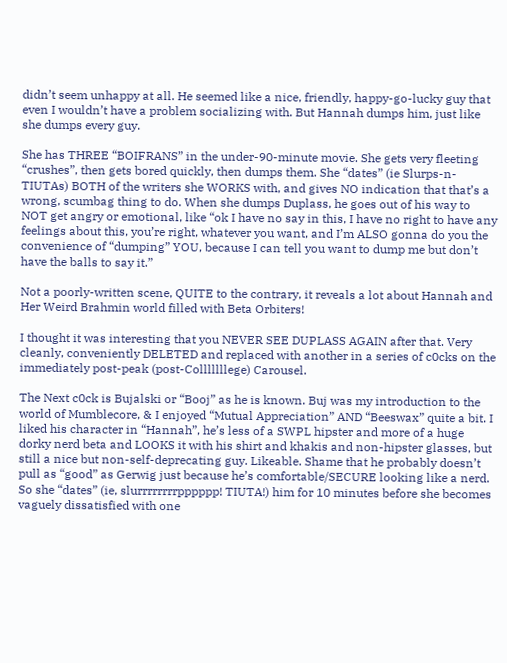didn’t seem unhappy at all. He seemed like a nice, friendly, happy-go-lucky guy that even I wouldn’t have a problem socializing with. But Hannah dumps him, just like she dumps every guy.

She has THREE “BOIFRANS” in the under-90-minute movie. She gets very fleeting “crushes”, then gets bored quickly, then dumps them. She “dates” (ie Slurps-n-TIUTAs) BOTH of the writers she WORKS with, and gives NO indication that that’s a wrong, scumbag thing to do. When she dumps Duplass, he goes out of his way to NOT get angry or emotional, like “ok I have no say in this, I have no right to have any feelings about this, you’re right, whatever you want, and I’m ALSO gonna do you the convenience of “dumping” YOU, because I can tell you want to dump me but don’t have the balls to say it.”

Not a poorly-written scene, QUITE to the contrary, it reveals a lot about Hannah and Her Weird Brahmin world filled with Beta Orbiters!

I thought it was interesting that you NEVER SEE DUPLASS AGAIN after that. Very cleanly, conveniently DELETED and replaced with another in a series of c0cks on the immediately post-peak (post-Colllllllege) Carousel.

The Next c0ck is Bujalski or “Booj” as he is known. Buj was my introduction to the world of Mumblecore, & I enjoyed “Mutual Appreciation” AND “Beeswax” quite a bit. I liked his character in “Hannah”, he’s less of a SWPL hipster and more of a huge dorky nerd beta and LOOKS it with his shirt and khakis and non-hipster glasses, but still a nice but non-self-deprecating guy. Likeable. Shame that he probably doesn’t pull as “good” as Gerwig just because he’s comfortable/SECURE looking like a nerd. So she “dates” (ie, slurrrrrrrrpppppp! TIUTA!) him for 10 minutes before she becomes vaguely dissatisfied with one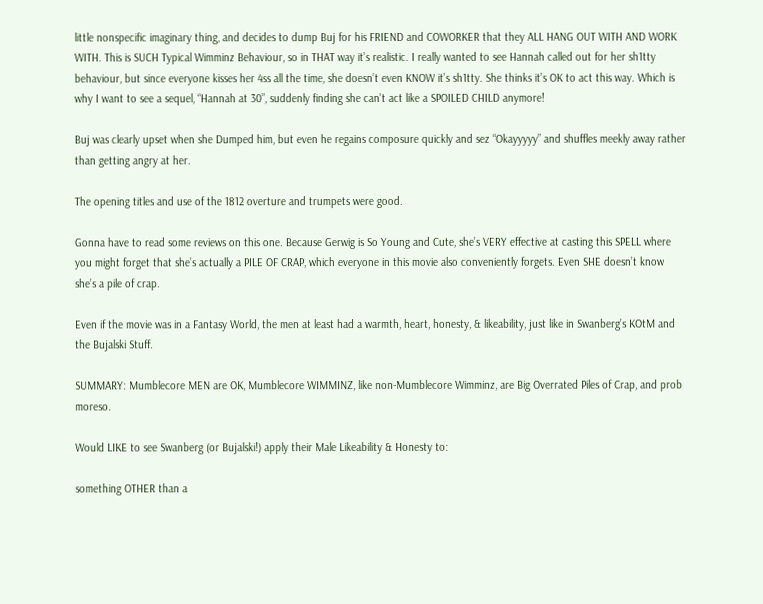little nonspecific imaginary thing, and decides to dump Buj for his FRIEND and COWORKER that they ALL HANG OUT WITH AND WORK WITH. This is SUCH Typical Wimminz Behaviour, so in THAT way it’s realistic. I really wanted to see Hannah called out for her sh1tty behaviour, but since everyone kisses her 4ss all the time, she doesn’t even KNOW it’s sh1tty. She thinks it’s OK to act this way. Which is why I want to see a sequel, “Hannah at 30”, suddenly finding she can’t act like a SPOILED CHILD anymore!

Buj was clearly upset when she Dumped him, but even he regains composure quickly and sez “Okayyyyy” and shuffles meekly away rather than getting angry at her.

The opening titles and use of the 1812 overture and trumpets were good.

Gonna have to read some reviews on this one. Because Gerwig is So Young and Cute, she’s VERY effective at casting this SPELL where you might forget that she’s actually a PILE OF CRAP, which everyone in this movie also conveniently forgets. Even SHE doesn’t know she’s a pile of crap.

Even if the movie was in a Fantasy World, the men at least had a warmth, heart, honesty, & likeability, just like in Swanberg’s KOtM and the Bujalski Stuff.

SUMMARY: Mumblecore MEN are OK, Mumblecore WIMMINZ, like non-Mumblecore Wimminz, are Big Overrated Piles of Crap, and prob moreso.

Would LIKE to see Swanberg (or Bujalski!) apply their Male Likeability & Honesty to:

something OTHER than a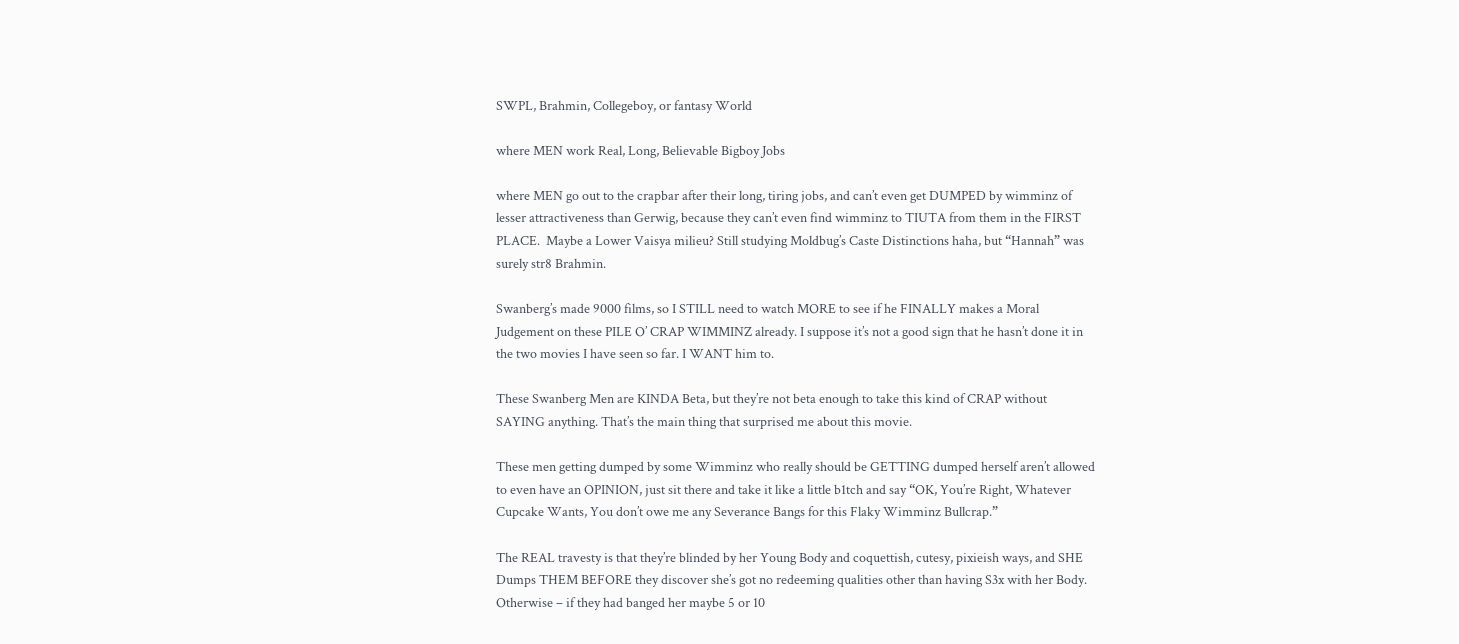SWPL, Brahmin, Collegeboy, or fantasy World

where MEN work Real, Long, Believable Bigboy Jobs

where MEN go out to the crapbar after their long, tiring jobs, and can’t even get DUMPED by wimminz of lesser attractiveness than Gerwig, because they can’t even find wimminz to TIUTA from them in the FIRST PLACE.  Maybe a Lower Vaisya milieu? Still studying Moldbug’s Caste Distinctions haha, but “Hannah” was surely str8 Brahmin.

Swanberg’s made 9000 films, so I STILL need to watch MORE to see if he FINALLY makes a Moral Judgement on these PILE O’ CRAP WIMMINZ already. I suppose it’s not a good sign that he hasn’t done it in the two movies I have seen so far. I WANT him to.

These Swanberg Men are KINDA Beta, but they’re not beta enough to take this kind of CRAP without SAYING anything. That’s the main thing that surprised me about this movie.

These men getting dumped by some Wimminz who really should be GETTING dumped herself aren’t allowed to even have an OPINION, just sit there and take it like a little b1tch and say “OK, You’re Right, Whatever Cupcake Wants, You don’t owe me any Severance Bangs for this Flaky Wimminz Bullcrap.”

The REAL travesty is that they’re blinded by her Young Body and coquettish, cutesy, pixieish ways, and SHE Dumps THEM BEFORE they discover she’s got no redeeming qualities other than having S3x with her Body. Otherwise – if they had banged her maybe 5 or 10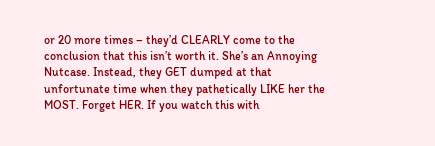or 20 more times – they’d CLEARLY come to the conclusion that this isn’t worth it. She’s an Annoying Nutcase. Instead, they GET dumped at that unfortunate time when they pathetically LIKE her the MOST. Forget HER. If you watch this with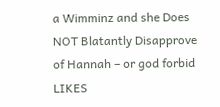a Wimminz and she Does NOT Blatantly Disapprove of Hannah – or god forbid LIKES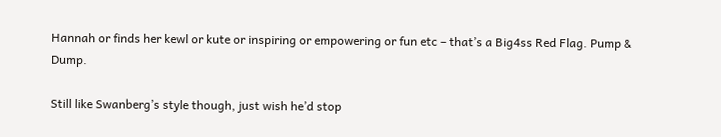Hannah or finds her kewl or kute or inspiring or empowering or fun etc – that’s a Big4ss Red Flag. Pump & Dump.

Still like Swanberg’s style though, just wish he’d stop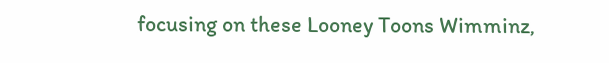focusing on these Looney Toons Wimminz,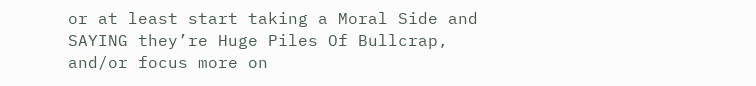or at least start taking a Moral Side and SAYING they’re Huge Piles Of Bullcrap, and/or focus more on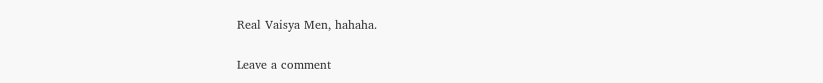Real Vaisya Men, hahaha.

Leave a comment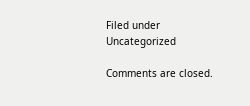Filed under Uncategorized

Comments are closed.